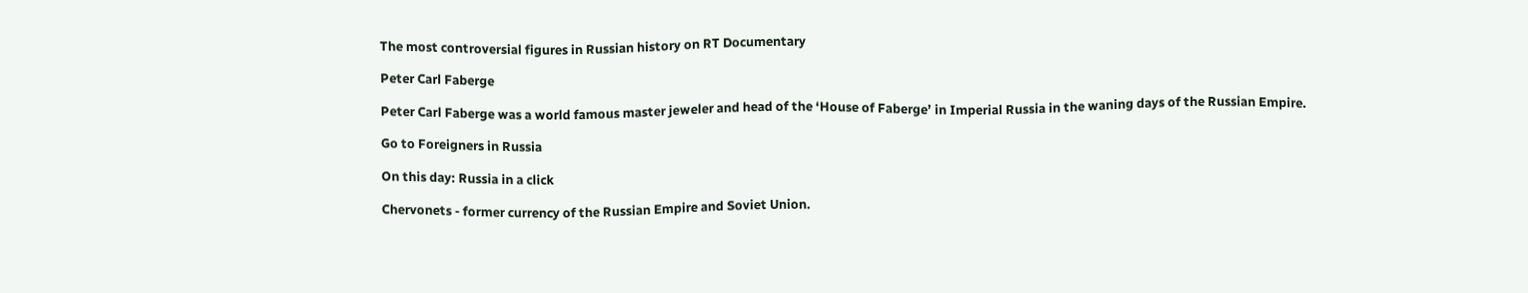The most controversial figures in Russian history on RT Documentary

Peter Carl Faberge

Peter Carl Faberge was a world famous master jeweler and head of the ‘House of Faberge’ in Imperial Russia in the waning days of the Russian Empire.

Go to Foreigners in Russia

On this day: Russia in a click

Chervonets - former currency of the Russian Empire and Soviet Union.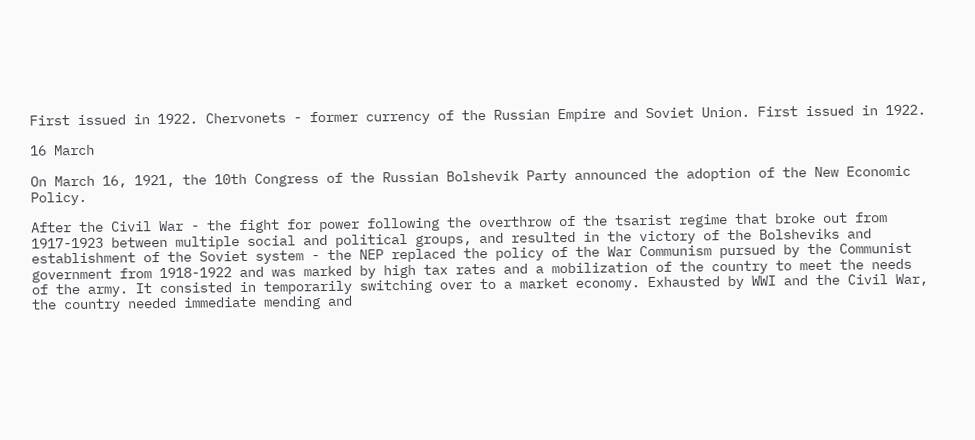First issued in 1922. Chervonets - former currency of the Russian Empire and Soviet Union. First issued in 1922.

16 March

On March 16, 1921, the 10th Congress of the Russian Bolshevik Party announced the adoption of the New Economic Policy.

After the Civil War - the fight for power following the overthrow of the tsarist regime that broke out from 1917-1923 between multiple social and political groups, and resulted in the victory of the Bolsheviks and establishment of the Soviet system - the NEP replaced the policy of the War Communism pursued by the Communist government from 1918-1922 and was marked by high tax rates and a mobilization of the country to meet the needs of the army. It consisted in temporarily switching over to a market economy. Exhausted by WWI and the Civil War, the country needed immediate mending and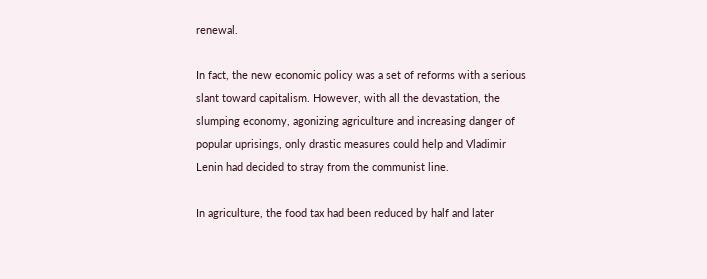renewal.

In fact, the new economic policy was a set of reforms with a serious slant toward capitalism. However, with all the devastation, the slumping economy, agonizing agriculture and increasing danger of popular uprisings, only drastic measures could help and Vladimir Lenin had decided to stray from the communist line.

In agriculture, the food tax had been reduced by half and later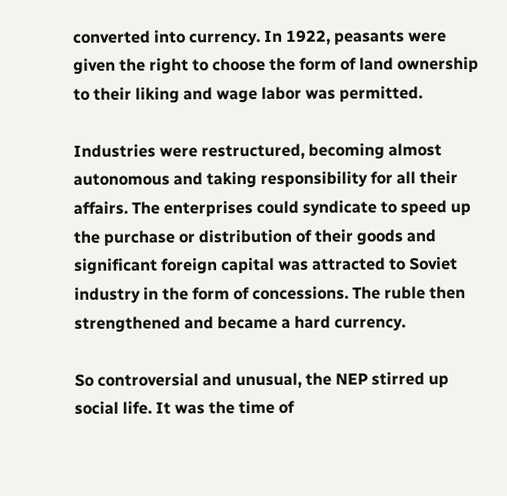converted into currency. In 1922, peasants were given the right to choose the form of land ownership to their liking and wage labor was permitted.

Industries were restructured, becoming almost autonomous and taking responsibility for all their affairs. The enterprises could syndicate to speed up the purchase or distribution of their goods and significant foreign capital was attracted to Soviet industry in the form of concessions. The ruble then strengthened and became a hard currency.

So controversial and unusual, the NEP stirred up social life. It was the time of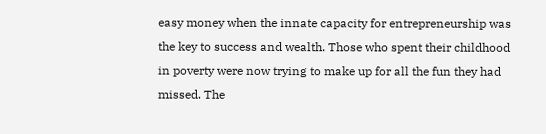easy money when the innate capacity for entrepreneurship was the key to success and wealth. Those who spent their childhood in poverty were now trying to make up for all the fun they had missed. The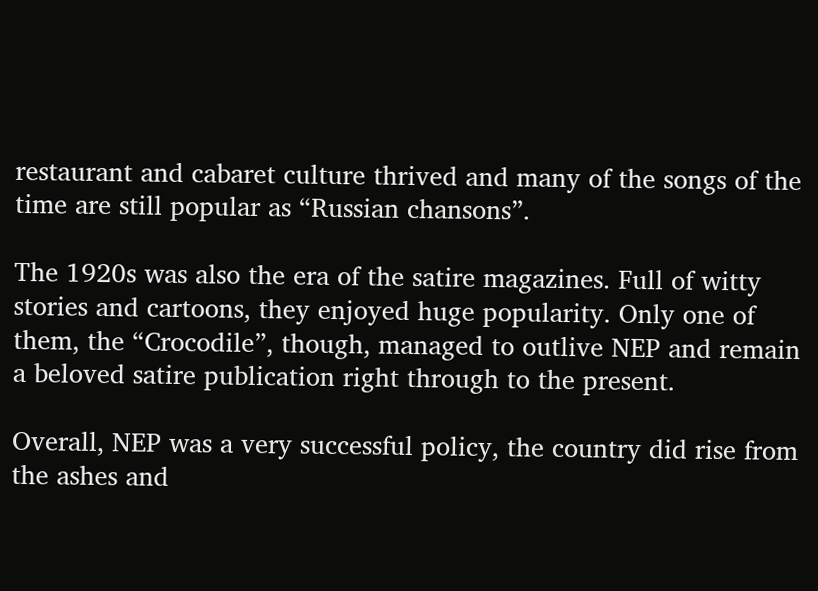restaurant and cabaret culture thrived and many of the songs of the time are still popular as “Russian chansons”.

The 1920s was also the era of the satire magazines. Full of witty stories and cartoons, they enjoyed huge popularity. Only one of them, the “Crocodile”, though, managed to outlive NEP and remain a beloved satire publication right through to the present.

Overall, NEP was a very successful policy, the country did rise from the ashes and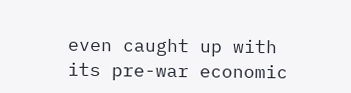even caught up with its pre-war economic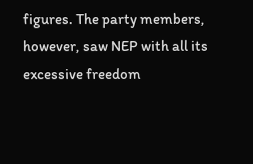figures. The party members, however, saw NEP with all its excessive freedom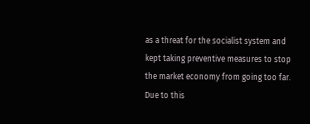as a threat for the socialist system and kept taking preventive measures to stop the market economy from going too far. Due to this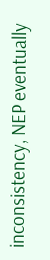inconsistency, NEP eventually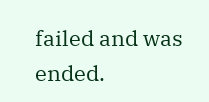failed and was ended.